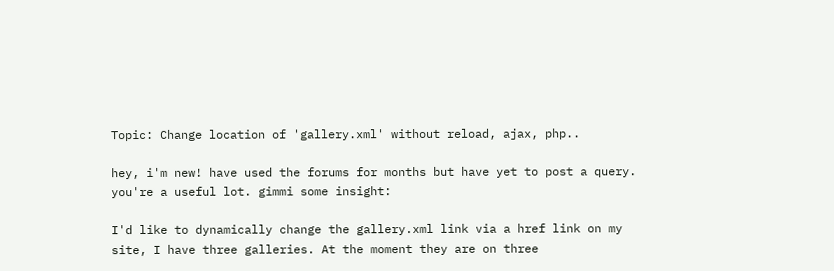Topic: Change location of 'gallery.xml' without reload, ajax, php..

hey, i'm new! have used the forums for months but have yet to post a query. you're a useful lot. gimmi some insight:

I'd like to dynamically change the gallery.xml link via a href link on my site, I have three galleries. At the moment they are on three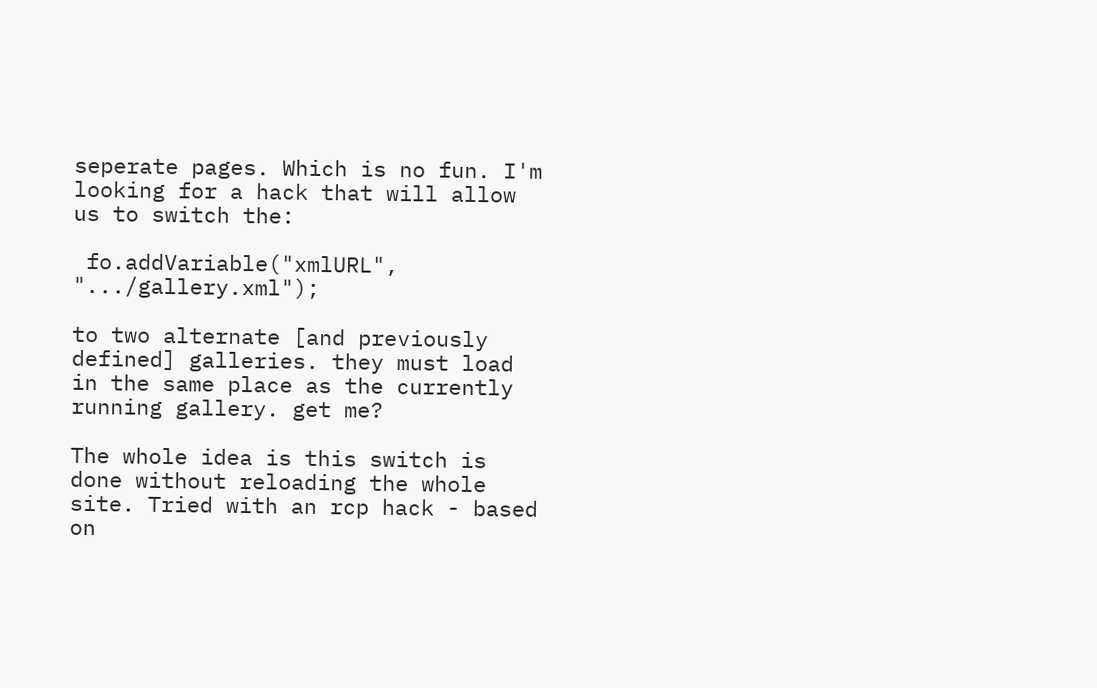seperate pages. Which is no fun. I'm looking for a hack that will allow us to switch the:

 fo.addVariable("xmlURL", ".../gallery.xml");

to two alternate [and previously defined] galleries. they must load in the same place as the currently running gallery. get me?

The whole idea is this switch is done without reloading the whole site. Tried with an rcp hack - based on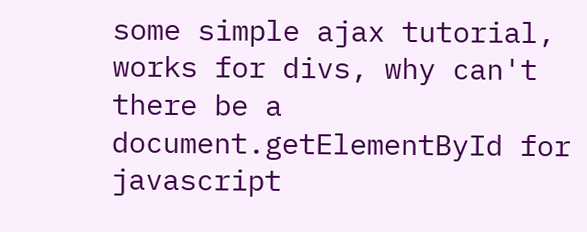some simple ajax tutorial, works for divs, why can't there be a document.getElementById for javascript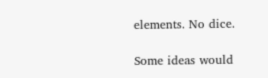elements. No dice.

Some ideas would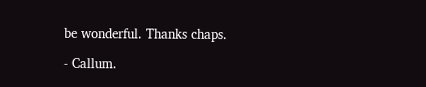be wonderful. Thanks chaps.

- Callum.